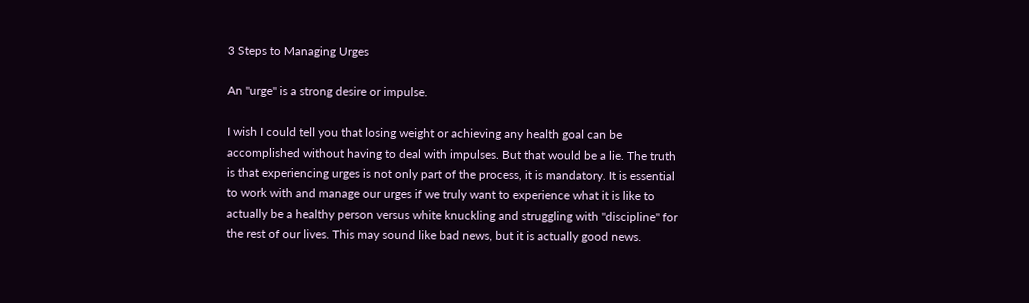3 Steps to Managing Urges

An "urge" is a strong desire or impulse.

I wish I could tell you that losing weight or achieving any health goal can be accomplished without having to deal with impulses. But that would be a lie. The truth is that experiencing urges is not only part of the process, it is mandatory. It is essential to work with and manage our urges if we truly want to experience what it is like to actually be a healthy person versus white knuckling and struggling with "discipline" for the rest of our lives. This may sound like bad news, but it is actually good news.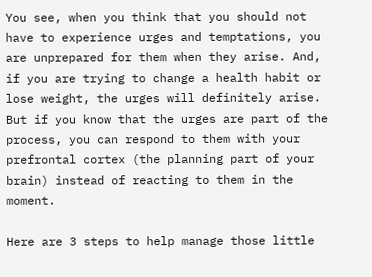You see, when you think that you should not have to experience urges and temptations, you are unprepared for them when they arise. And, if you are trying to change a health habit or lose weight, the urges will definitely arise. But if you know that the urges are part of the process, you can respond to them with your prefrontal cortex (the planning part of your brain) instead of reacting to them in the moment.

Here are 3 steps to help manage those little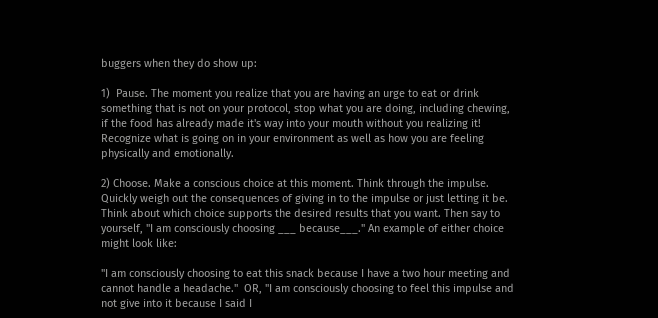buggers when they do show up:

1)  Pause. The moment you realize that you are having an urge to eat or drink something that is not on your protocol, stop what you are doing, including chewing, if the food has already made it's way into your mouth without you realizing it! Recognize what is going on in your environment as well as how you are feeling physically and emotionally.

2) Choose. Make a conscious choice at this moment. Think through the impulse. Quickly weigh out the consequences of giving in to the impulse or just letting it be. Think about which choice supports the desired results that you want. Then say to yourself, "I am consciously choosing ___ because___." An example of either choice might look like:

"I am consciously choosing to eat this snack because I have a two hour meeting and cannot handle a headache."  OR, "I am consciously choosing to feel this impulse and not give into it because I said I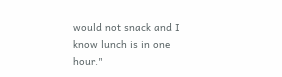would not snack and I know lunch is in one hour."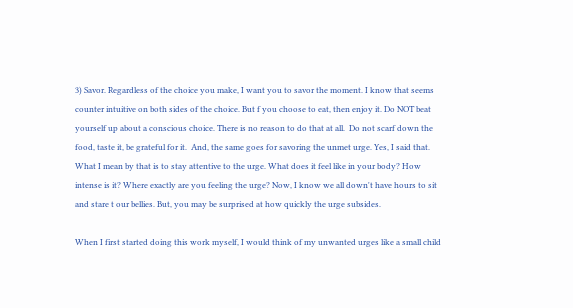3) Savor. Regardless of the choice you make, I want you to savor the moment. I know that seems counter intuitive on both sides of the choice. But f you choose to eat, then enjoy it. Do NOT beat yourself up about a conscious choice. There is no reason to do that at all.  Do not scarf down the food, taste it, be grateful for it.  And, the same goes for savoring the unmet urge. Yes, I said that. What I mean by that is to stay attentive to the urge. What does it feel like in your body? How intense is it? Where exactly are you feeling the urge? Now, I know we all down't have hours to sit and stare t our bellies. But, you may be surprised at how quickly the urge subsides.

When I first started doing this work myself, I would think of my unwanted urges like a small child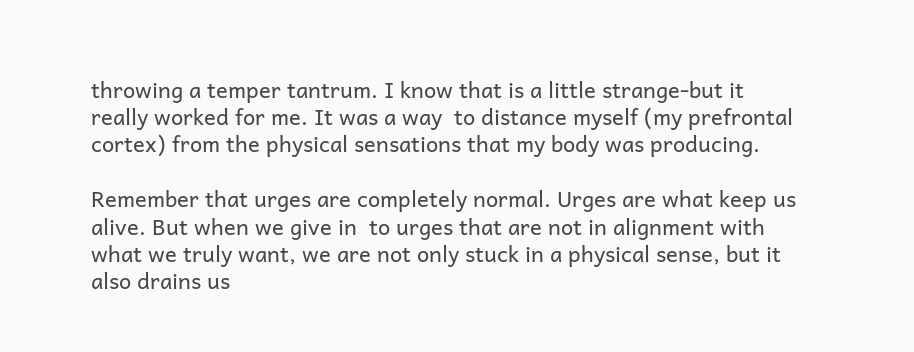throwing a temper tantrum. I know that is a little strange-but it really worked for me. It was a way  to distance myself (my prefrontal cortex) from the physical sensations that my body was producing.

Remember that urges are completely normal. Urges are what keep us alive. But when we give in  to urges that are not in alignment with what we truly want, we are not only stuck in a physical sense, but it also drains us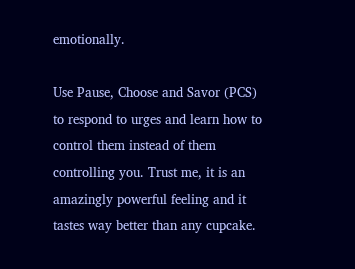emotionally.

Use Pause, Choose and Savor (PCS) to respond to urges and learn how to control them instead of them controlling you. Trust me, it is an amazingly powerful feeling and it tastes way better than any cupcake.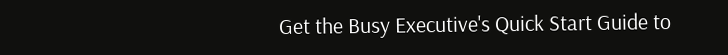Get the Busy Executive's Quick Start Guide to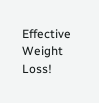Effective Weight Loss!